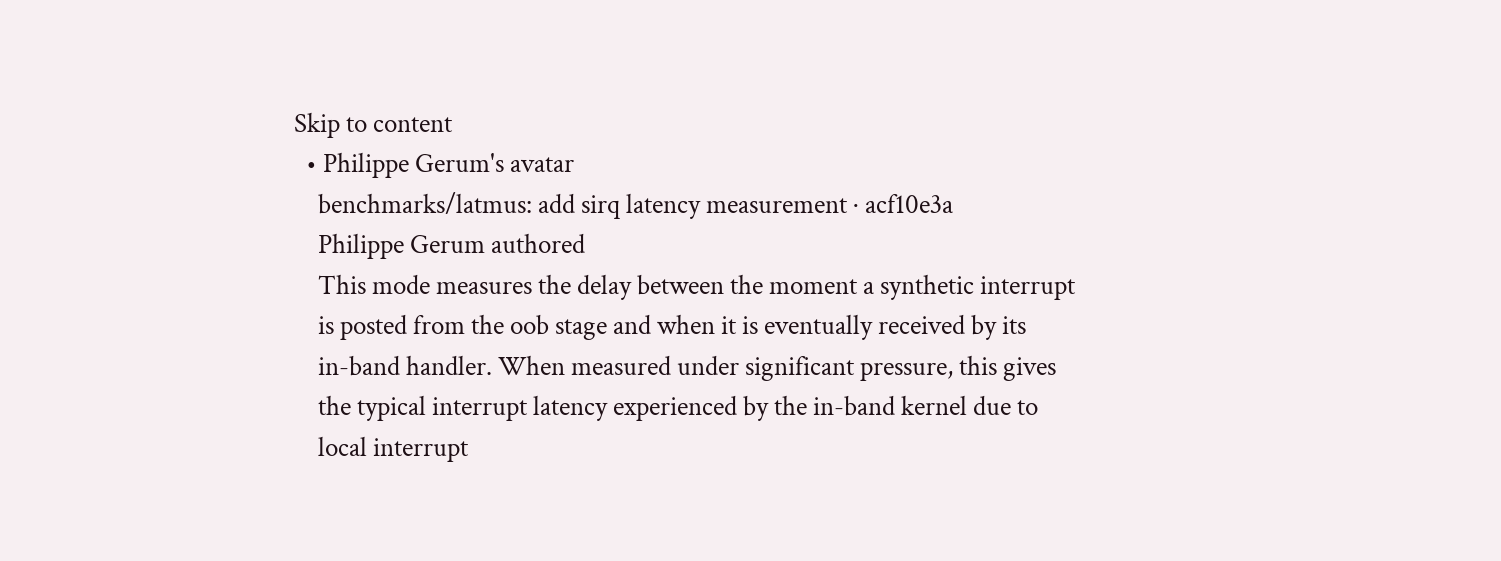Skip to content
  • Philippe Gerum's avatar
    benchmarks/latmus: add sirq latency measurement · acf10e3a
    Philippe Gerum authored
    This mode measures the delay between the moment a synthetic interrupt
    is posted from the oob stage and when it is eventually received by its
    in-band handler. When measured under significant pressure, this gives
    the typical interrupt latency experienced by the in-band kernel due to
    local interrupt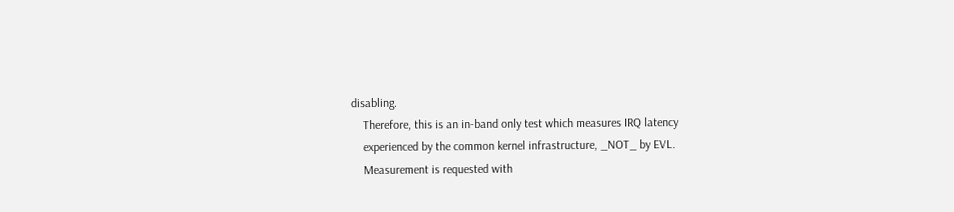disabling.
    Therefore, this is an in-band only test which measures IRQ latency
    experienced by the common kernel infrastructure, _NOT_ by EVL.
    Measurement is requested with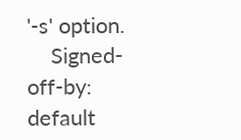'-s' option.
    Signed-off-by: default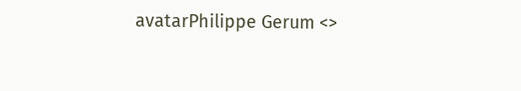avatarPhilippe Gerum <>